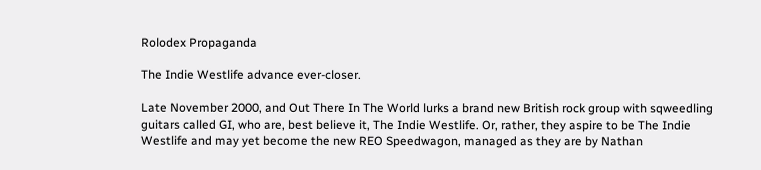Rolodex Propaganda

The Indie Westlife advance ever-closer.

Late November 2000, and Out There In The World lurks a brand new British rock group with sqweedling guitars called GI, who are, best believe it, The Indie Westlife. Or, rather, they aspire to be The Indie Westlife and may yet become the new REO Speedwagon, managed as they are by Nathan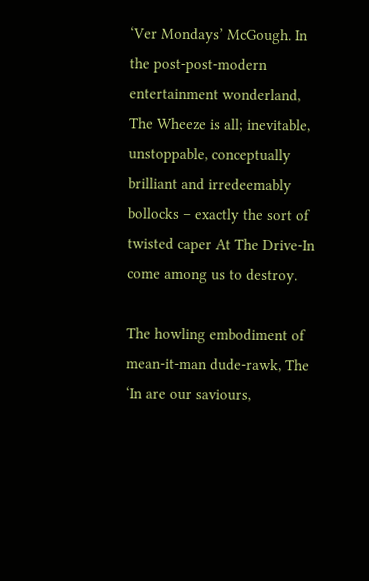‘Ver Mondays’ McGough. In the post-post-modern entertainment wonderland, The Wheeze is all; inevitable, unstoppable, conceptually brilliant and irredeemably bollocks – exactly the sort of twisted caper At The Drive-In come among us to destroy.

The howling embodiment of mean-it-man dude-rawk, The ‘In are our saviours,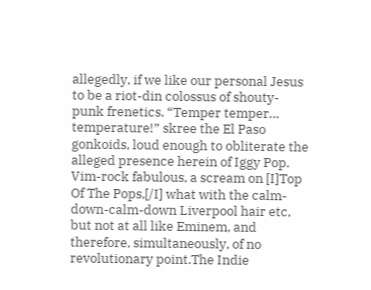allegedly, if we like our personal Jesus to be a riot-din colossus of shouty-punk frenetics. “Temper temper… temperature!” skree the El Paso gonkoids, loud enough to obliterate the alleged presence herein of Iggy Pop. Vim-rock fabulous, a scream on [I]Top Of The Pops,[/I] what with the calm-down-calm-down Liverpool hair etc, but not at all like Eminem, and therefore, simultaneously, of no revolutionary point.The Indie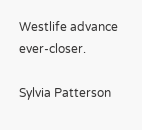Westlife advance ever-closer.

Sylvia Patterson